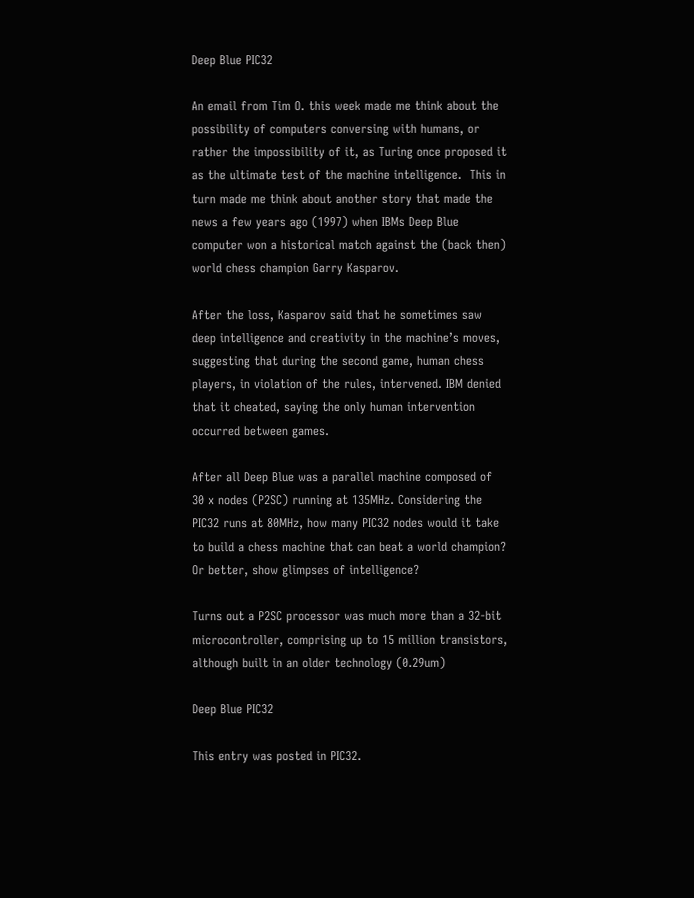Deep Blue PIC32

An email from Tim O. this week made me think about the possibility of computers conversing with humans, or rather the impossibility of it, as Turing once proposed it as the ultimate test of the machine intelligence.  This in turn made me think about another story that made the news a few years ago (1997) when IBMs Deep Blue computer won a historical match against the (back then) world chess champion Garry Kasparov.

After the loss, Kasparov said that he sometimes saw deep intelligence and creativity in the machine’s moves, suggesting that during the second game, human chess players, in violation of the rules, intervened. IBM denied that it cheated, saying the only human intervention occurred between games.

After all Deep Blue was a parallel machine composed of 30 x nodes (P2SC) running at 135MHz. Considering the PIC32 runs at 80MHz, how many PIC32 nodes would it take to build a chess machine that can beat a world champion? Or better, show glimpses of intelligence?

Turns out a P2SC processor was much more than a 32-bit microcontroller, comprising up to 15 million transistors, although built in an older technology (0.29um)

Deep Blue PIC32

This entry was posted in PIC32.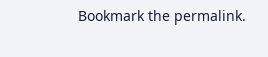Bookmark the permalink.